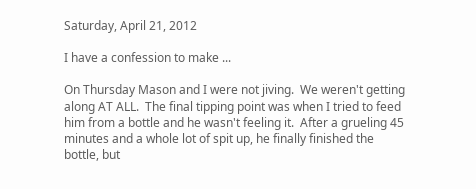Saturday, April 21, 2012

I have a confession to make ...

On Thursday Mason and I were not jiving.  We weren't getting along AT ALL.  The final tipping point was when I tried to feed him from a bottle and he wasn't feeling it.  After a grueling 45 minutes and a whole lot of spit up, he finally finished the bottle, but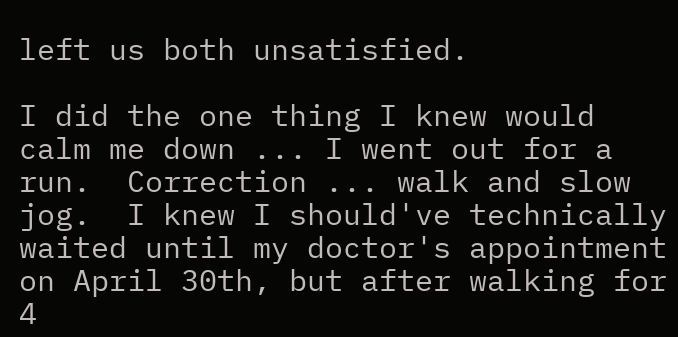left us both unsatisfied.

I did the one thing I knew would calm me down ... I went out for a run.  Correction ... walk and slow jog.  I knew I should've technically waited until my doctor's appointment on April 30th, but after walking for 4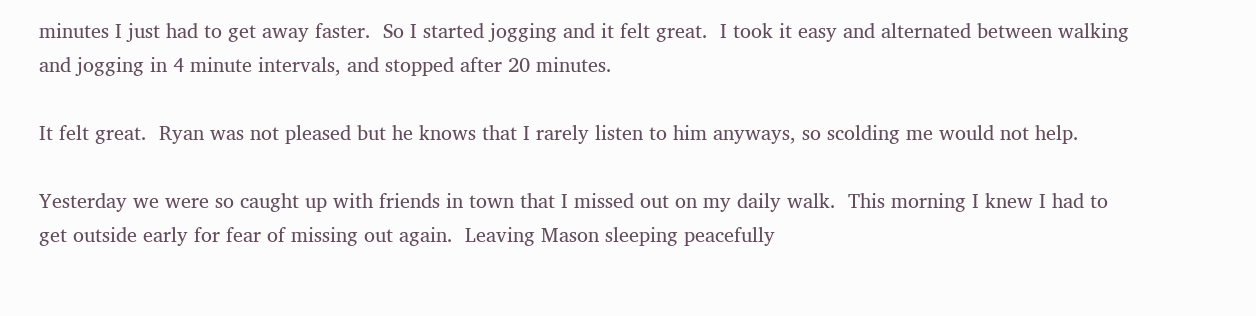minutes I just had to get away faster.  So I started jogging and it felt great.  I took it easy and alternated between walking and jogging in 4 minute intervals, and stopped after 20 minutes.

It felt great.  Ryan was not pleased but he knows that I rarely listen to him anyways, so scolding me would not help.

Yesterday we were so caught up with friends in town that I missed out on my daily walk.  This morning I knew I had to get outside early for fear of missing out again.  Leaving Mason sleeping peacefully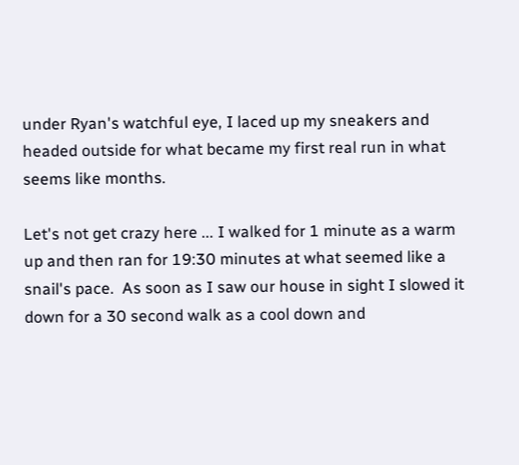under Ryan's watchful eye, I laced up my sneakers and headed outside for what became my first real run in what seems like months.

Let's not get crazy here ... I walked for 1 minute as a warm up and then ran for 19:30 minutes at what seemed like a snail's pace.  As soon as I saw our house in sight I slowed it down for a 30 second walk as a cool down and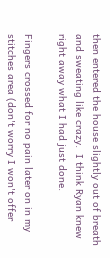then entered the house slightly out of breath and sweating like crazy.  I think Ryan knew right away what I had just done.

Fingers crossed for no pain later on in my stitches area (don't worry I won't offer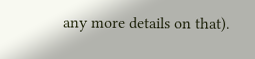any more details on that).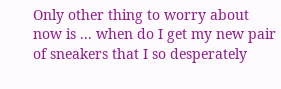Only other thing to worry about now is ... when do I get my new pair of sneakers that I so desperately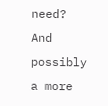need?  And possibly a more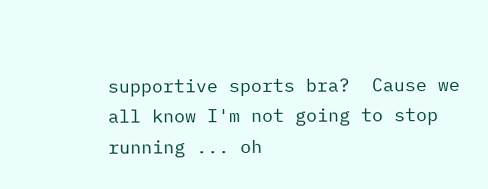supportive sports bra?  Cause we all know I'm not going to stop running ... oh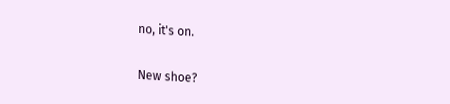no, it's on.

New shoe?